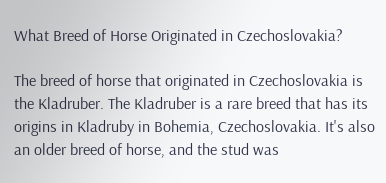What Breed of Horse Originated in Czechoslovakia?

The breed of horse that originated in Czechoslovakia is the Kladruber. The Kladruber is a rare breed that has its origins in Kladruby in Bohemia, Czechoslovakia. It's also an older breed of horse, and the stud was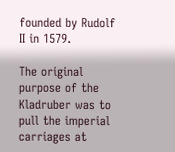founded by Rudolf II in 1579.

The original purpose of the Kladruber was to pull the imperial carriages at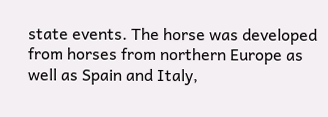state events. The horse was developed from horses from northern Europe as well as Spain and Italy,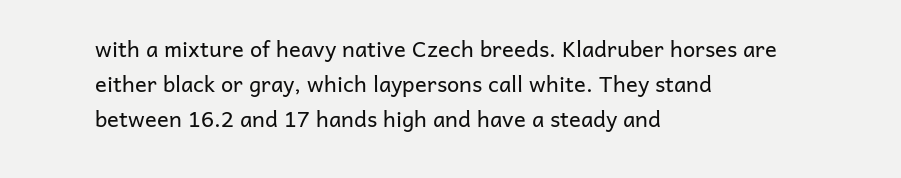with a mixture of heavy native Czech breeds. Kladruber horses are either black or gray, which laypersons call white. They stand between 16.2 and 17 hands high and have a steady and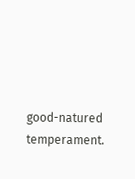good-natured temperament.